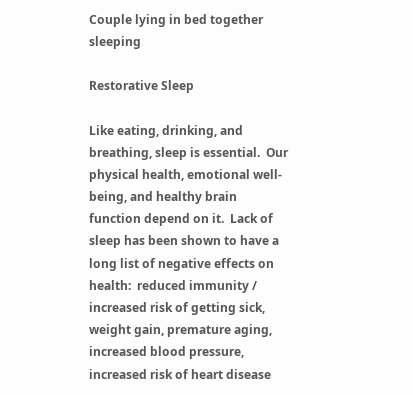Couple lying in bed together sleeping

Restorative Sleep

Like eating, drinking, and breathing, sleep is essential.  Our physical health, emotional well-being, and healthy brain function depend on it.  Lack of sleep has been shown to have a long list of negative effects on health:  reduced immunity / increased risk of getting sick, weight gain, premature aging, increased blood pressure, increased risk of heart disease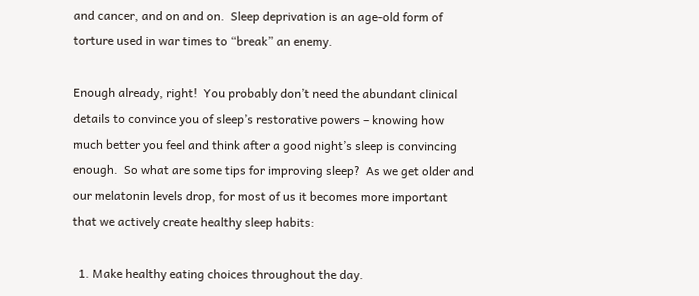and cancer, and on and on.  Sleep deprivation is an age-old form of torture used in war times to “break” an enemy.

Enough already, right!  You probably don’t need the abundant clinical details to convince you of sleep’s restorative powers – knowing how much better you feel and think after a good night’s sleep is convincing enough.  So what are some tips for improving sleep?  As we get older and our melatonin levels drop, for most of us it becomes more important that we actively create healthy sleep habits:

  1. Make healthy eating choices throughout the day.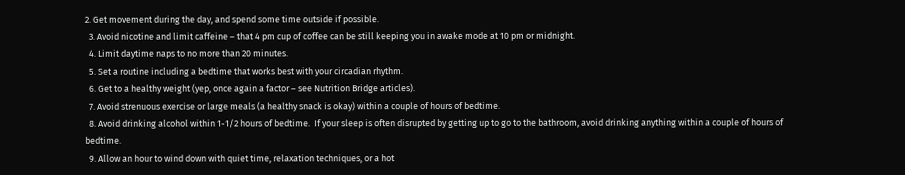2. Get movement during the day, and spend some time outside if possible.
  3. Avoid nicotine and limit caffeine – that 4 pm cup of coffee can be still keeping you in awake mode at 10 pm or midnight.
  4. Limit daytime naps to no more than 20 minutes.
  5. Set a routine including a bedtime that works best with your circadian rhythm.
  6. Get to a healthy weight (yep, once again a factor – see Nutrition Bridge articles).
  7. Avoid strenuous exercise or large meals (a healthy snack is okay) within a couple of hours of bedtime.
  8. Avoid drinking alcohol within 1-1/2 hours of bedtime.  If your sleep is often disrupted by getting up to go to the bathroom, avoid drinking anything within a couple of hours of bedtime.
  9. Allow an hour to wind down with quiet time, relaxation techniques, or a hot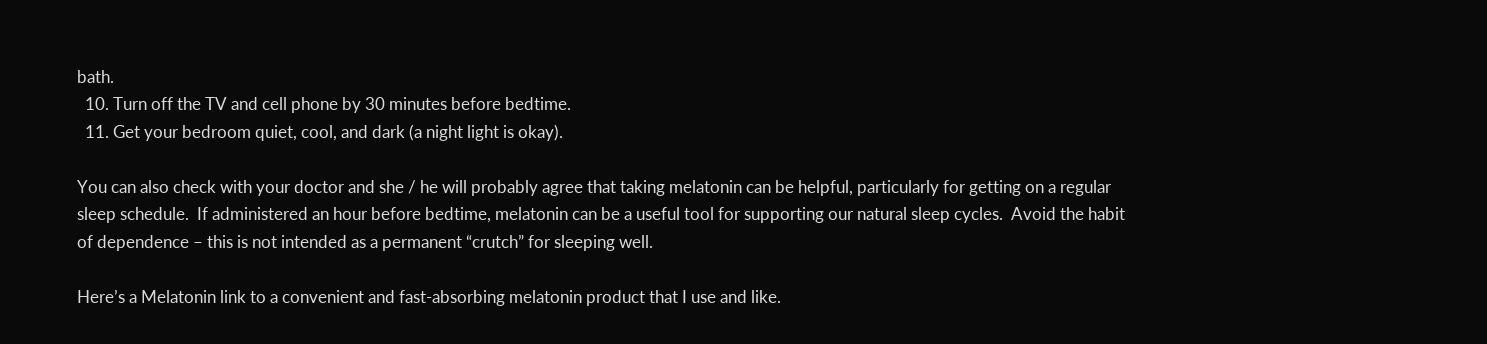bath.
  10. Turn off the TV and cell phone by 30 minutes before bedtime.
  11. Get your bedroom quiet, cool, and dark (a night light is okay).

You can also check with your doctor and she / he will probably agree that taking melatonin can be helpful, particularly for getting on a regular sleep schedule.  If administered an hour before bedtime, melatonin can be a useful tool for supporting our natural sleep cycles.  Avoid the habit of dependence – this is not intended as a permanent “crutch” for sleeping well.

Here’s a Melatonin link to a convenient and fast-absorbing melatonin product that I use and like.